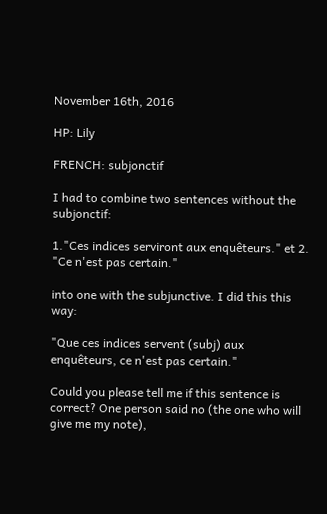November 16th, 2016

HP: Lily

FRENCH: subjonctif

I had to combine two sentences without the subjonctif:

1."Ces indices serviront aux enquêteurs." et 2. "Ce n'est pas certain."

into one with the subjunctive. I did this this way:

"Que ces indices servent (subj) aux enquêteurs, ce n'est pas certain."

Could you please tell me if this sentence is correct? One person said no (the one who will give me my note),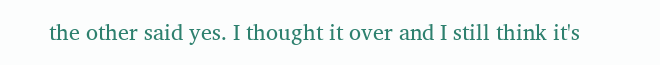the other said yes. I thought it over and I still think it's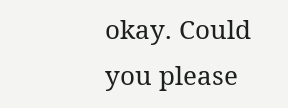okay. Could you please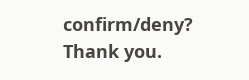confirm/deny? Thank you.